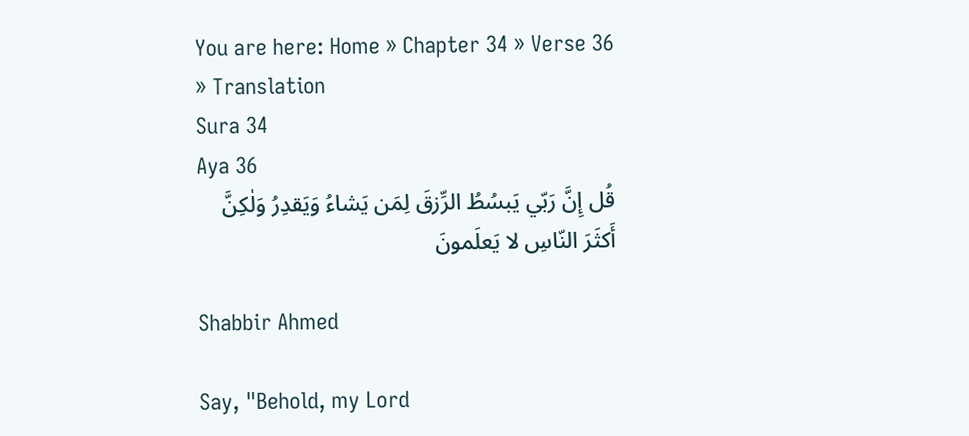You are here: Home » Chapter 34 » Verse 36 » Translation
Sura 34
Aya 36
قُل إِنَّ رَبّي يَبسُطُ الرِّزقَ لِمَن يَشاءُ وَيَقدِرُ وَلٰكِنَّ أَكثَرَ النّاسِ لا يَعلَمونَ

Shabbir Ahmed

Say, "Behold, my Lord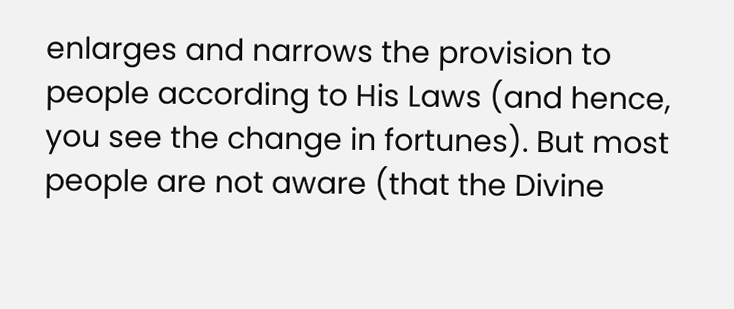enlarges and narrows the provision to people according to His Laws (and hence, you see the change in fortunes). But most people are not aware (that the Divine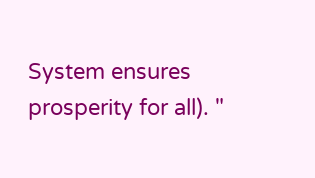System ensures prosperity for all). "